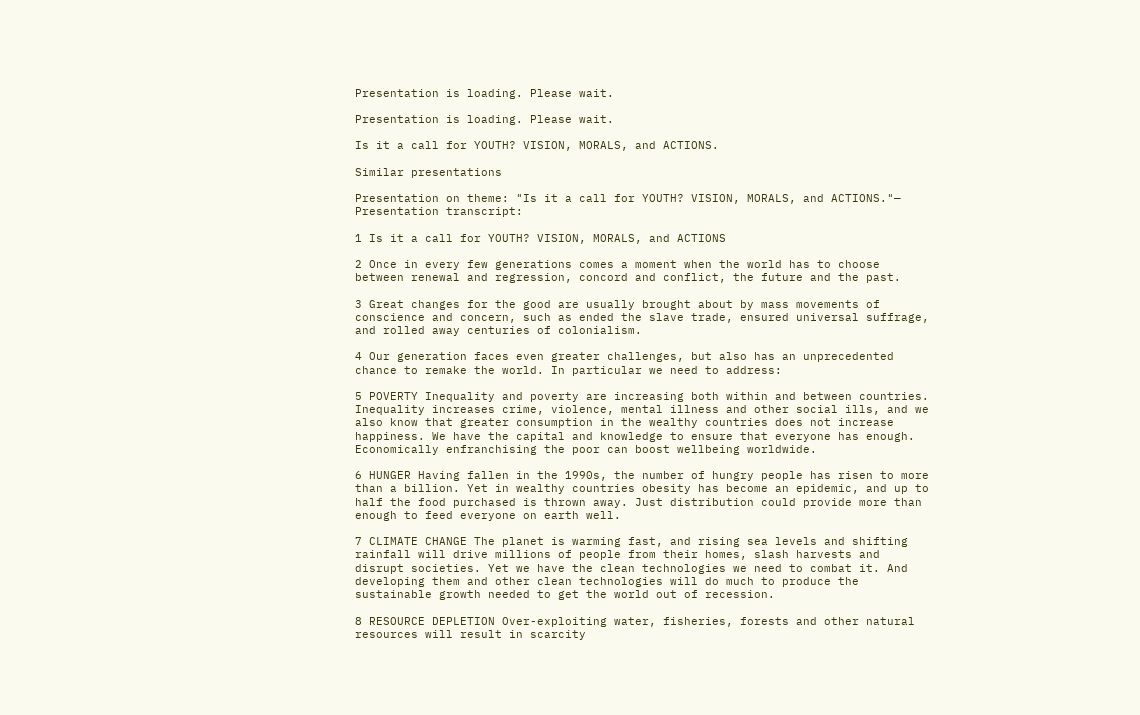Presentation is loading. Please wait.

Presentation is loading. Please wait.

Is it a call for YOUTH? VISION, MORALS, and ACTIONS.

Similar presentations

Presentation on theme: "Is it a call for YOUTH? VISION, MORALS, and ACTIONS."— Presentation transcript:

1 Is it a call for YOUTH? VISION, MORALS, and ACTIONS

2 Once in every few generations comes a moment when the world has to choose between renewal and regression, concord and conflict, the future and the past.

3 Great changes for the good are usually brought about by mass movements of conscience and concern, such as ended the slave trade, ensured universal suffrage, and rolled away centuries of colonialism.

4 Our generation faces even greater challenges, but also has an unprecedented chance to remake the world. In particular we need to address:

5 POVERTY Inequality and poverty are increasing both within and between countries. Inequality increases crime, violence, mental illness and other social ills, and we also know that greater consumption in the wealthy countries does not increase happiness. We have the capital and knowledge to ensure that everyone has enough. Economically enfranchising the poor can boost wellbeing worldwide.

6 HUNGER Having fallen in the 1990s, the number of hungry people has risen to more than a billion. Yet in wealthy countries obesity has become an epidemic, and up to half the food purchased is thrown away. Just distribution could provide more than enough to feed everyone on earth well.

7 CLIMATE CHANGE The planet is warming fast, and rising sea levels and shifting rainfall will drive millions of people from their homes, slash harvests and disrupt societies. Yet we have the clean technologies we need to combat it. And developing them and other clean technologies will do much to produce the sustainable growth needed to get the world out of recession.

8 RESOURCE DEPLETION Over-exploiting water, fisheries, forests and other natural resources will result in scarcity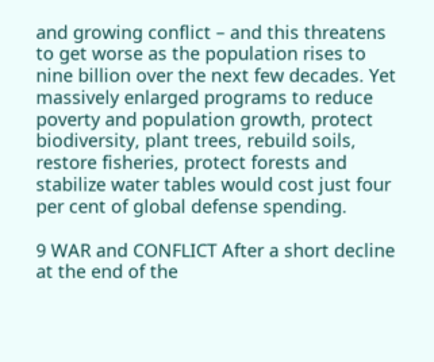and growing conflict – and this threatens to get worse as the population rises to nine billion over the next few decades. Yet massively enlarged programs to reduce poverty and population growth, protect biodiversity, plant trees, rebuild soils, restore fisheries, protect forests and stabilize water tables would cost just four per cent of global defense spending.

9 WAR and CONFLICT After a short decline at the end of the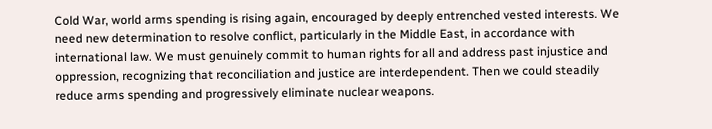Cold War, world arms spending is rising again, encouraged by deeply entrenched vested interests. We need new determination to resolve conflict, particularly in the Middle East, in accordance with international law. We must genuinely commit to human rights for all and address past injustice and oppression, recognizing that reconciliation and justice are interdependent. Then we could steadily reduce arms spending and progressively eliminate nuclear weapons.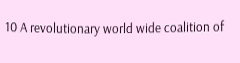10 A revolutionary world wide coalition of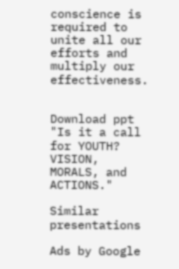conscience is required to unite all our efforts and multiply our effectiveness.


Download ppt "Is it a call for YOUTH? VISION, MORALS, and ACTIONS."

Similar presentations

Ads by Google